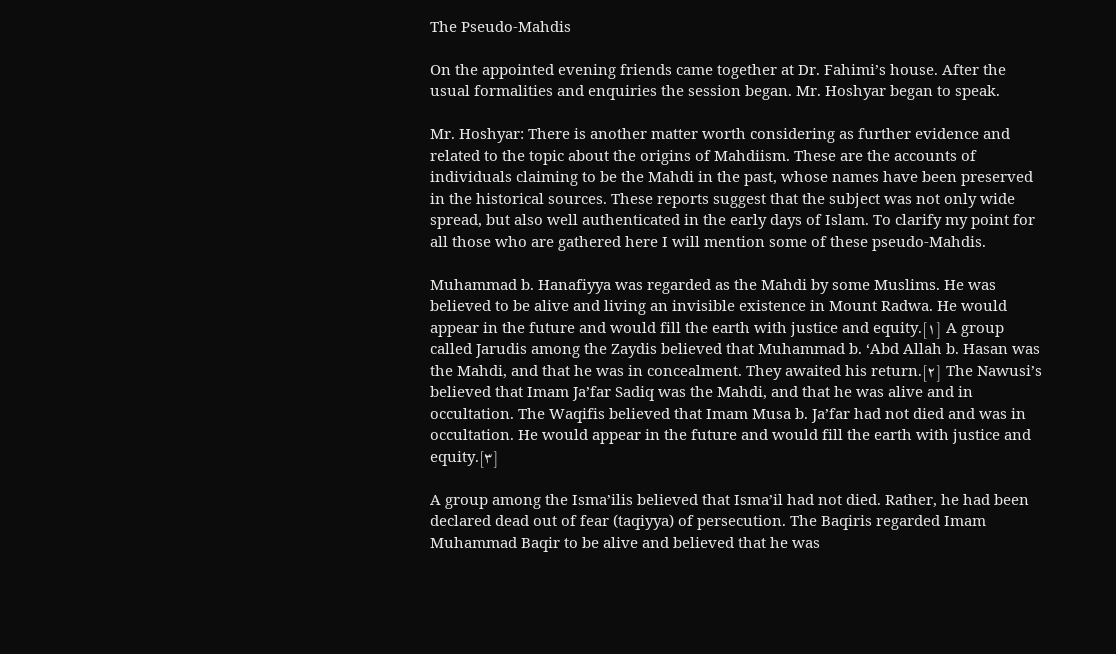The Pseudo-Mahdis

On the appointed evening friends came together at Dr. Fahimi’s house. After the usual formalities and enquiries the session began. Mr. Hoshyar began to speak.

Mr. Hoshyar: There is another matter worth considering as further evidence and related to the topic about the origins of Mahdiism. These are the accounts of individuals claiming to be the Mahdi in the past, whose names have been preserved in the historical sources. These reports suggest that the subject was not only wide spread, but also well authenticated in the early days of Islam. To clarify my point for all those who are gathered here I will mention some of these pseudo-Mahdis.

Muhammad b. Hanafiyya was regarded as the Mahdi by some Muslims. He was believed to be alive and living an invisible existence in Mount Radwa. He would appear in the future and would fill the earth with justice and equity.[۱] A group called Jarudis among the Zaydis believed that Muhammad b. ‘Abd Allah b. Hasan was the Mahdi, and that he was in concealment. They awaited his return.[۲] The Nawusi’s believed that Imam Ja’far Sadiq was the Mahdi, and that he was alive and in occultation. The Waqifis believed that Imam Musa b. Ja’far had not died and was in occultation. He would appear in the future and would fill the earth with justice and equity.[۳]

A group among the Isma’ilis believed that Isma’il had not died. Rather, he had been declared dead out of fear (taqiyya) of persecution. The Baqiris regarded Imam Muhammad Baqir to be alive and believed that he was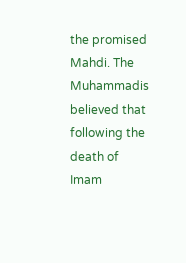the promised Mahdi. The Muhammadis believed that following the death of Imam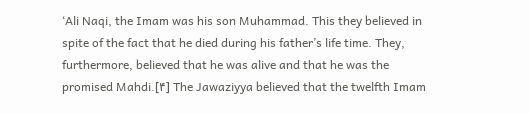‘Ali Naqi, the Imam was his son Muhammad. This they believed in spite of the fact that he died during his father’s life time. They, furthermore, believed that he was alive and that he was the promised Mahdi.[۴] The Jawaziyya believed that the twelfth Imam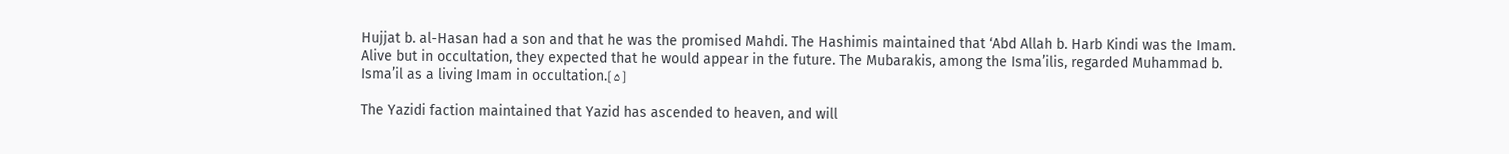Hujjat b. al-Hasan had a son and that he was the promised Mahdi. The Hashimis maintained that ‘Abd Allah b. Harb Kindi was the Imam. Alive but in occultation, they expected that he would appear in the future. The Mubarakis, among the Isma’ilis, regarded Muhammad b. Isma’il as a living Imam in occultation.[۵]

The Yazidi faction maintained that Yazid has ascended to heaven, and will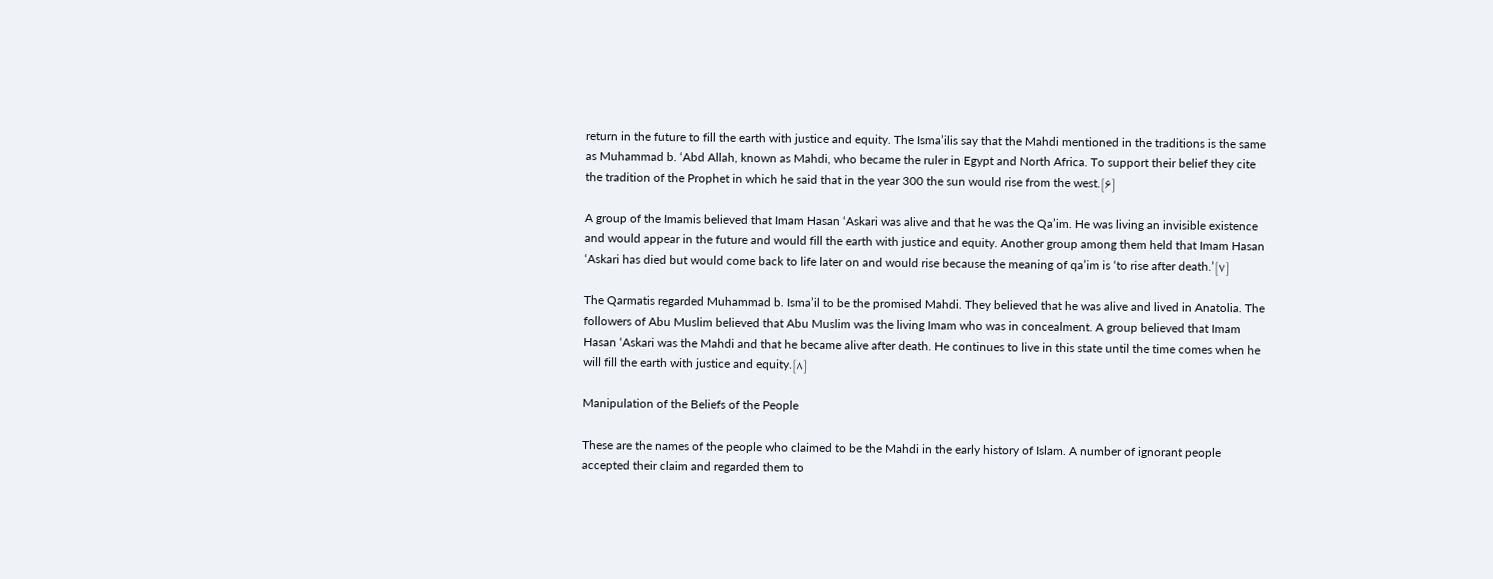return in the future to fill the earth with justice and equity. The Isma’ilis say that the Mahdi mentioned in the traditions is the same as Muhammad b. ‘Abd Allah, known as Mahdi, who became the ruler in Egypt and North Africa. To support their belief they cite the tradition of the Prophet in which he said that in the year 300 the sun would rise from the west.[۶]

A group of the Imamis believed that Imam Hasan ‘Askari was alive and that he was the Qa’im. He was living an invisible existence and would appear in the future and would fill the earth with justice and equity. Another group among them held that Imam Hasan ‘Askari has died but would come back to life later on and would rise because the meaning of qa’im is ‘to rise after death.’[۷]

The Qarmatis regarded Muhammad b. Isma’il to be the promised Mahdi. They believed that he was alive and lived in Anatolia. The followers of Abu Muslim believed that Abu Muslim was the living Imam who was in concealment. A group believed that Imam Hasan ‘Askari was the Mahdi and that he became alive after death. He continues to live in this state until the time comes when he will fill the earth with justice and equity.[۸]

Manipulation of the Beliefs of the People

These are the names of the people who claimed to be the Mahdi in the early history of Islam. A number of ignorant people accepted their claim and regarded them to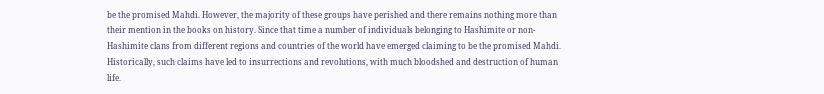be the promised Mahdi. However, the majority of these groups have perished and there remains nothing more than their mention in the books on history. Since that time a number of individuals belonging to Hashimite or non-Hashimite clans from different regions and countries of the world have emerged claiming to be the promised Mahdi. Historically, such claims have led to insurrections and revolutions, with much bloodshed and destruction of human life.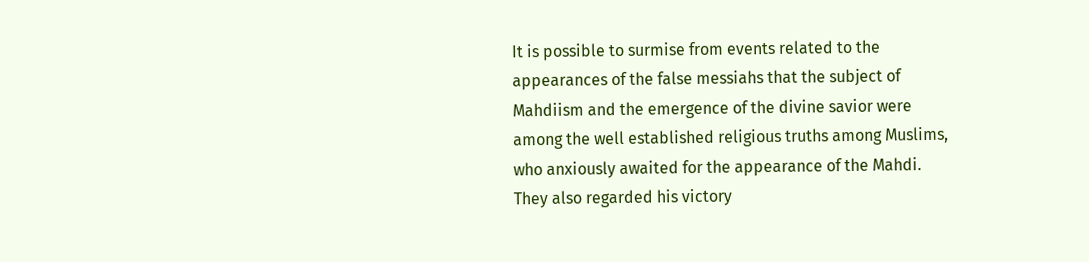It is possible to surmise from events related to the appearances of the false messiahs that the subject of Mahdiism and the emergence of the divine savior were among the well established religious truths among Muslims, who anxiously awaited for the appearance of the Mahdi. They also regarded his victory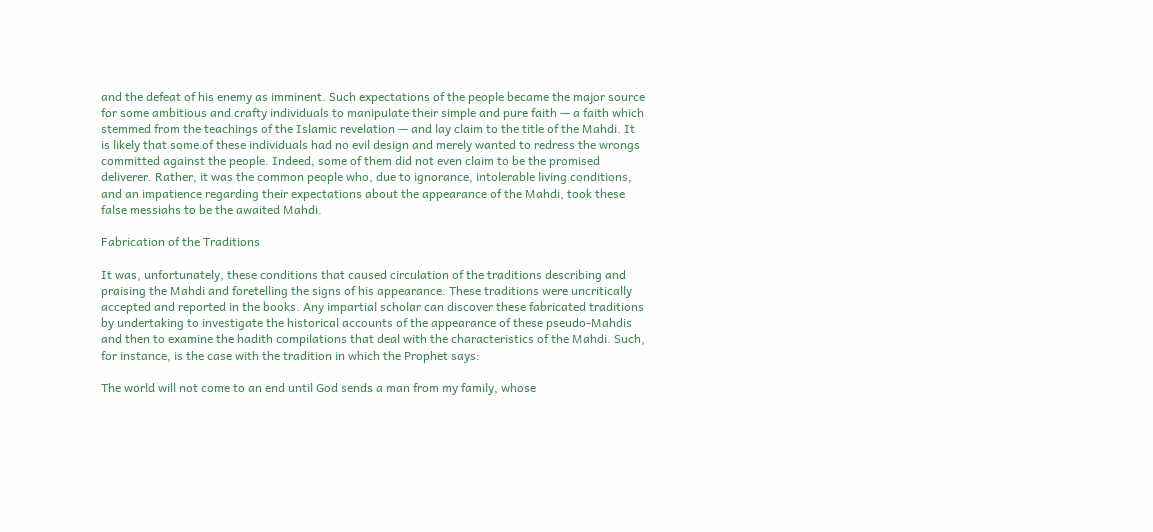and the defeat of his enemy as imminent. Such expectations of the people became the major source for some ambitious and crafty individuals to manipulate their simple and pure faith — a faith which stemmed from the teachings of the Islamic revelation — and lay claim to the title of the Mahdi. It is likely that some of these individuals had no evil design and merely wanted to redress the wrongs committed against the people. Indeed, some of them did not even claim to be the promised deliverer. Rather, it was the common people who, due to ignorance, intolerable living conditions, and an impatience regarding their expectations about the appearance of the Mahdi, took these false messiahs to be the awaited Mahdi.

Fabrication of the Traditions

It was, unfortunately, these conditions that caused circulation of the traditions describing and praising the Mahdi and foretelling the signs of his appearance. These traditions were uncritically accepted and reported in the books. Any impartial scholar can discover these fabricated traditions by undertaking to investigate the historical accounts of the appearance of these pseudo-Mahdis and then to examine the hadith compilations that deal with the characteristics of the Mahdi. Such, for instance, is the case with the tradition in which the Prophet says:

The world will not come to an end until God sends a man from my family, whose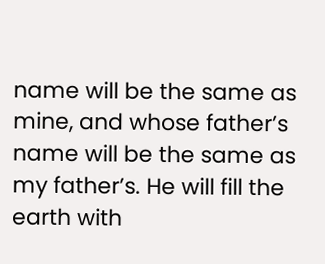name will be the same as mine, and whose father’s name will be the same as my father’s. He will fill the earth with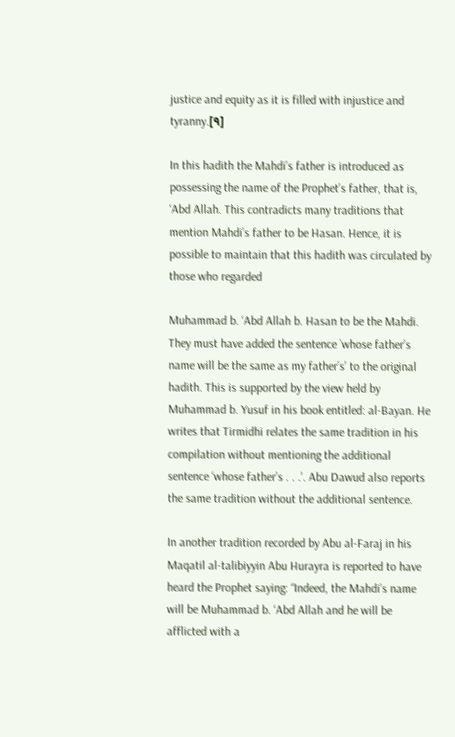justice and equity as it is filled with injustice and tyranny.[۹]

In this hadith the Mahdi’s father is introduced as possessing the name of the Prophet’s father, that is, ‘Abd Allah. This contradicts many traditions that mention Mahdi’s father to be Hasan. Hence, it is possible to maintain that this hadith was circulated by those who regarded

Muhammad b. ‘Abd Allah b. Hasan to be the Mahdi. They must have added the sentence `whose father’s name will be the same as my father’s’ to the original hadith. This is supported by the view held by Muhammad b. Yusuf in his book entitled: al-Bayan. He writes that Tirmidhi relates the same tradition in his compilation without mentioning the additional sentence ‘whose father’s . . .’. Abu Dawud also reports the same tradition without the additional sentence.

In another tradition recorded by Abu al-Faraj in his Maqatil al-talibiyyin Abu Hurayra is reported to have heard the Prophet saying: “Indeed, the Mahdi’s name will be Muhammad b. ‘Abd Allah and he will be afflicted with a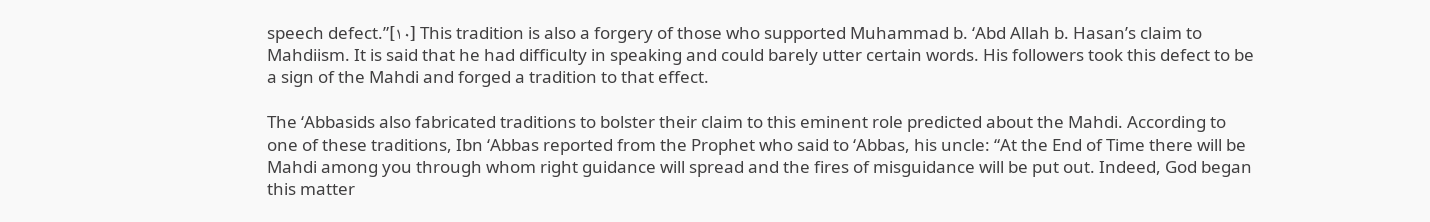speech defect.”[۱۰] This tradition is also a forgery of those who supported Muhammad b. ‘Abd Allah b. Hasan’s claim to Mahdiism. It is said that he had difficulty in speaking and could barely utter certain words. His followers took this defect to be a sign of the Mahdi and forged a tradition to that effect.

The ‘Abbasids also fabricated traditions to bolster their claim to this eminent role predicted about the Mahdi. According to one of these traditions, Ibn ‘Abbas reported from the Prophet who said to ‘Abbas, his uncle: “At the End of Time there will be Mahdi among you through whom right guidance will spread and the fires of misguidance will be put out. Indeed, God began this matter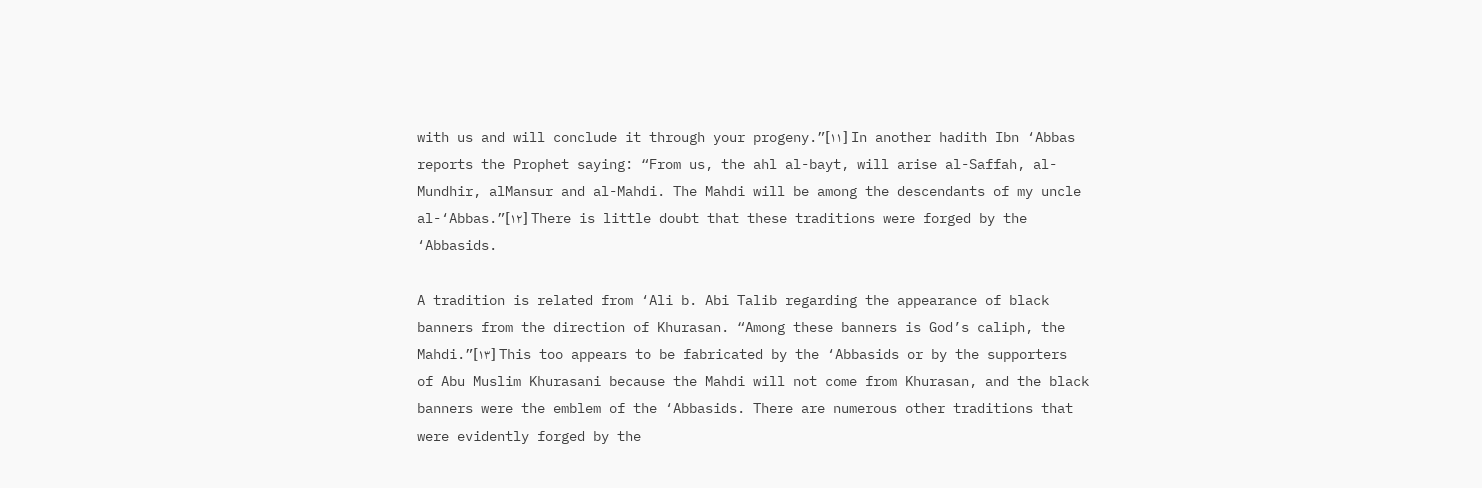with us and will conclude it through your progeny.”[۱۱] In another hadith Ibn ‘Abbas reports the Prophet saying: “From us, the ahl al-bayt, will arise al-Saffah, al-Mundhir, alMansur and al-Mahdi. The Mahdi will be among the descendants of my uncle al-‘Abbas.”[۱۲] There is little doubt that these traditions were forged by the ‘Abbasids.

A tradition is related from ‘Ali b. Abi Talib regarding the appearance of black banners from the direction of Khurasan. “Among these banners is God’s caliph, the Mahdi.”[۱۳] This too appears to be fabricated by the ‘Abbasids or by the supporters of Abu Muslim Khurasani because the Mahdi will not come from Khurasan, and the black banners were the emblem of the ‘Abbasids. There are numerous other traditions that were evidently forged by the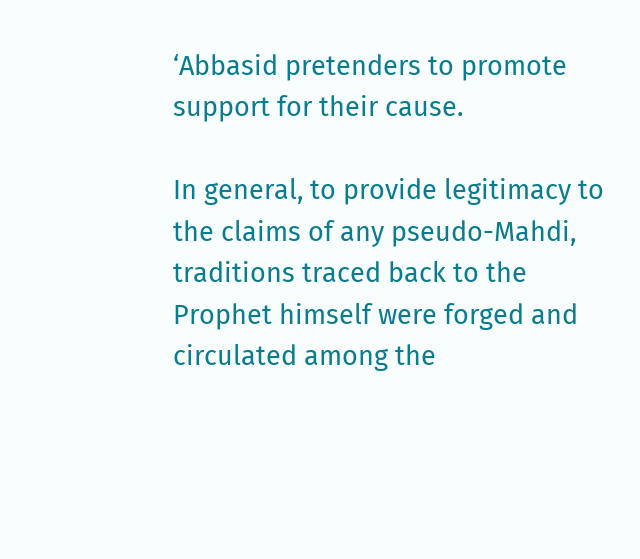‘Abbasid pretenders to promote support for their cause.

In general, to provide legitimacy to the claims of any pseudo-Mahdi, traditions traced back to the Prophet himself were forged and circulated among the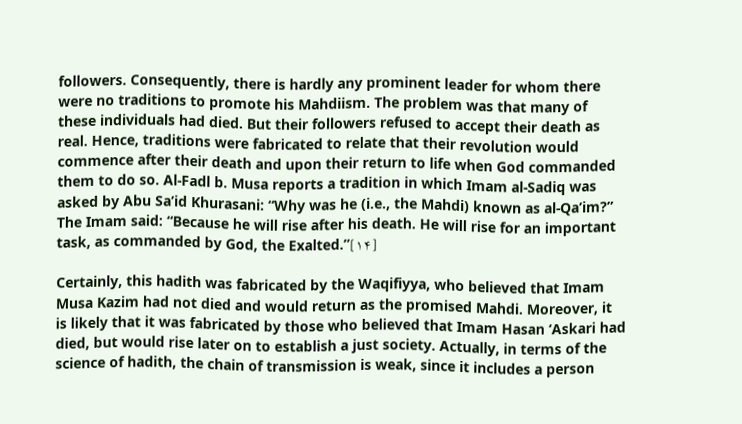followers. Consequently, there is hardly any prominent leader for whom there were no traditions to promote his Mahdiism. The problem was that many of these individuals had died. But their followers refused to accept their death as real. Hence, traditions were fabricated to relate that their revolution would commence after their death and upon their return to life when God commanded them to do so. Al-Fadl b. Musa reports a tradition in which Imam al-Sadiq was asked by Abu Sa’id Khurasani: “Why was he (i.e., the Mahdi) known as al-Qa’im?” The Imam said: “Because he will rise after his death. He will rise for an important task, as commanded by God, the Exalted.”[۱۴]

Certainly, this hadith was fabricated by the Waqifiyya, who believed that Imam Musa Kazim had not died and would return as the promised Mahdi. Moreover, it is likely that it was fabricated by those who believed that Imam Hasan ‘Askari had died, but would rise later on to establish a just society. Actually, in terms of the science of hadith, the chain of transmission is weak, since it includes a person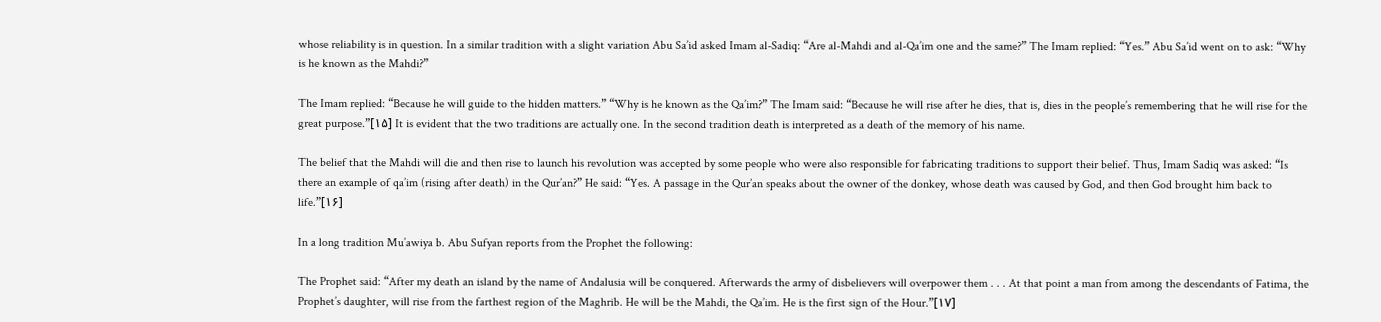whose reliability is in question. In a similar tradition with a slight variation Abu Sa’id asked Imam al-Sadiq: “Are al-Mahdi and al-Qa’im one and the same?” The Imam replied: “Yes.” Abu Sa’id went on to ask: “Why is he known as the Mahdi?”

The Imam replied: “Because he will guide to the hidden matters.” “Why is he known as the Qa’im?” The Imam said: “Because he will rise after he dies, that is, dies in the people’s remembering that he will rise for the great purpose.”[۱۵] It is evident that the two traditions are actually one. In the second tradition death is interpreted as a death of the memory of his name.

The belief that the Mahdi will die and then rise to launch his revolution was accepted by some people who were also responsible for fabricating traditions to support their belief. Thus, Imam Sadiq was asked: “Is there an example of qa’im (rising after death) in the Qur’an?” He said: “Yes. A passage in the Qur’an speaks about the owner of the donkey, whose death was caused by God, and then God brought him back to life.”[۱۶]

In a long tradition Mu’awiya b. Abu Sufyan reports from the Prophet the following:

The Prophet said: “After my death an island by the name of Andalusia will be conquered. Afterwards the army of disbelievers will overpower them . . . At that point a man from among the descendants of Fatima, the Prophet’s daughter, will rise from the farthest region of the Maghrib. He will be the Mahdi, the Qa’im. He is the first sign of the Hour.”[۱۷]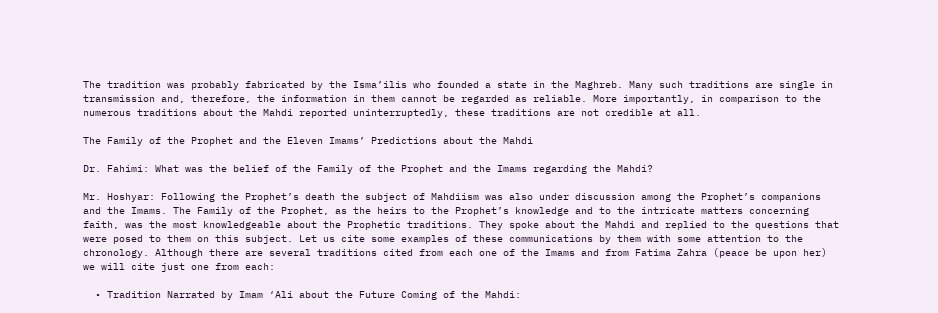The tradition was probably fabricated by the Isma’ilis who founded a state in the Maghreb. Many such traditions are single in transmission and, therefore, the information in them cannot be regarded as reliable. More importantly, in comparison to the numerous traditions about the Mahdi reported uninterruptedly, these traditions are not credible at all.

The Family of the Prophet and the Eleven Imams’ Predictions about the Mahdi

Dr. Fahimi: What was the belief of the Family of the Prophet and the Imams regarding the Mahdi?

Mr. Hoshyar: Following the Prophet’s death the subject of Mahdiism was also under discussion among the Prophet’s companions and the Imams. The Family of the Prophet, as the heirs to the Prophet’s knowledge and to the intricate matters concerning faith, was the most knowledgeable about the Prophetic traditions. They spoke about the Mahdi and replied to the questions that were posed to them on this subject. Let us cite some examples of these communications by them with some attention to the chronology. Although there are several traditions cited from each one of the Imams and from Fatima Zahra (peace be upon her) we will cite just one from each:

  • Tradition Narrated by Imam ‘Ali about the Future Coming of the Mahdi: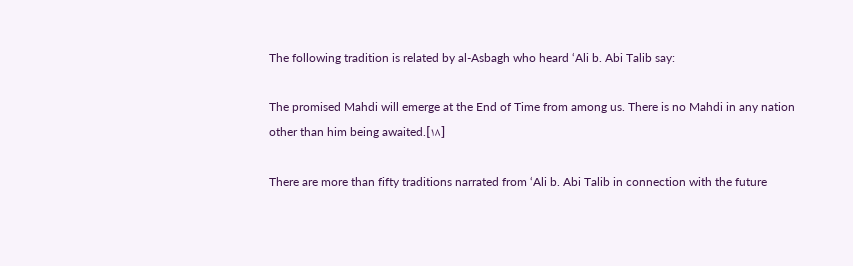The following tradition is related by al-Asbagh who heard ‘Ali b. Abi Talib say:

The promised Mahdi will emerge at the End of Time from among us. There is no Mahdi in any nation other than him being awaited.[۱۸]

There are more than fifty traditions narrated from ‘Ali b. Abi Talib in connection with the future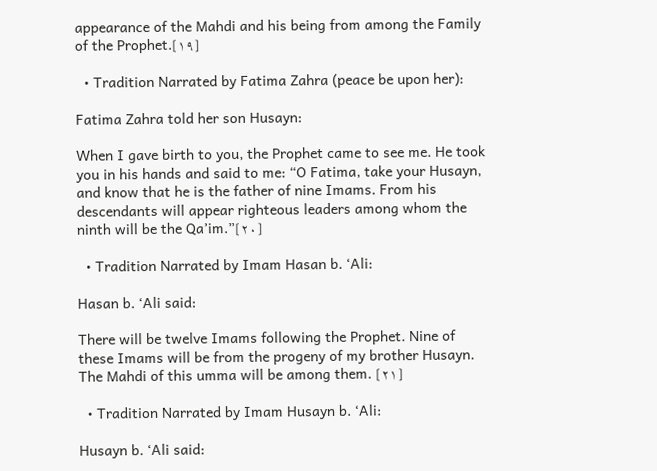appearance of the Mahdi and his being from among the Family of the Prophet.[۱۹]

  • Tradition Narrated by Fatima Zahra (peace be upon her):

Fatima Zahra told her son Husayn:

When I gave birth to you, the Prophet came to see me. He took you in his hands and said to me: “O Fatima, take your Husayn, and know that he is the father of nine Imams. From his descendants will appear righteous leaders among whom the ninth will be the Qa’im.”[۲۰]

  • Tradition Narrated by Imam Hasan b. ‘Ali:

Hasan b. ‘Ali said:

There will be twelve Imams following the Prophet. Nine of these Imams will be from the progeny of my brother Husayn. The Mahdi of this umma will be among them. [۲۱]

  • Tradition Narrated by Imam Husayn b. ‘Ali:

Husayn b. ‘Ali said: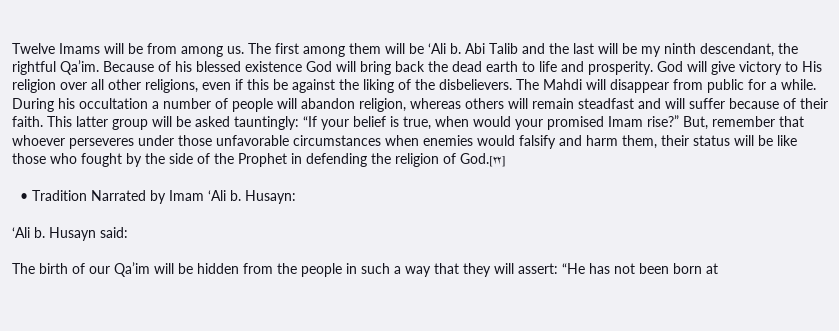Twelve Imams will be from among us. The first among them will be ‘Ali b. Abi Talib and the last will be my ninth descendant, the rightful Qa’im. Because of his blessed existence God will bring back the dead earth to life and prosperity. God will give victory to His religion over all other religions, even if this be against the liking of the disbelievers. The Mahdi will disappear from public for a while. During his occultation a number of people will abandon religion, whereas others will remain steadfast and will suffer because of their faith. This latter group will be asked tauntingly: “If your belief is true, when would your promised Imam rise?” But, remember that whoever perseveres under those unfavorable circumstances when enemies would falsify and harm them, their status will be like those who fought by the side of the Prophet in defending the religion of God.[۲۲]

  • Tradition Narrated by Imam ‘Ali b. Husayn:

‘Ali b. Husayn said:

The birth of our Qa’im will be hidden from the people in such a way that they will assert: “He has not been born at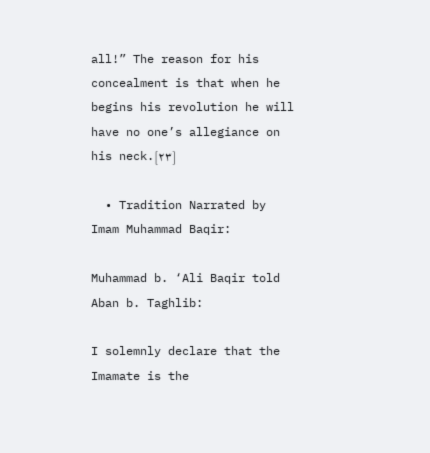all!” The reason for his concealment is that when he begins his revolution he will have no one’s allegiance on his neck.[۲۳]

  • Tradition Narrated by Imam Muhammad Baqir:

Muhammad b. ‘Ali Baqir told Aban b. Taghlib:

I solemnly declare that the Imamate is the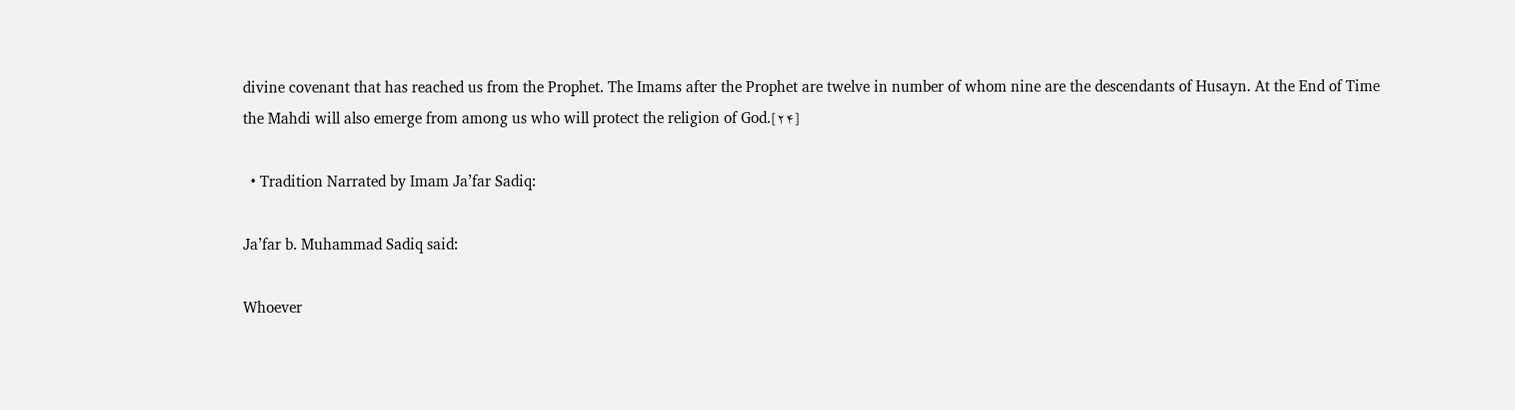divine covenant that has reached us from the Prophet. The Imams after the Prophet are twelve in number of whom nine are the descendants of Husayn. At the End of Time the Mahdi will also emerge from among us who will protect the religion of God.[۲۴]

  • Tradition Narrated by Imam Ja’far Sadiq:

Ja’far b. Muhammad Sadiq said:

Whoever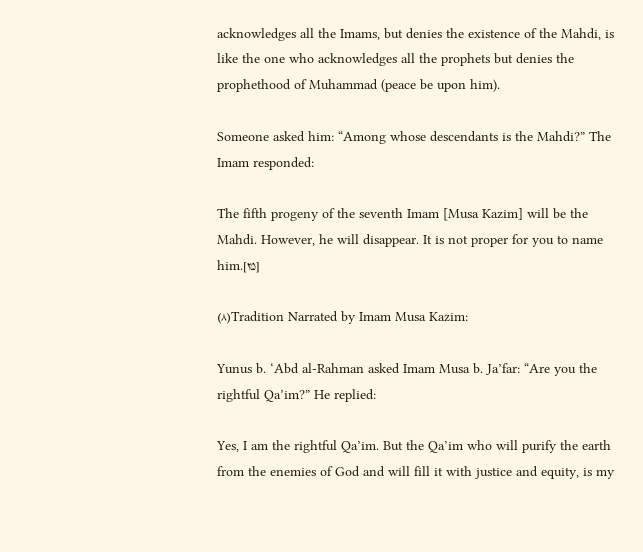acknowledges all the Imams, but denies the existence of the Mahdi, is like the one who acknowledges all the prophets but denies the prophethood of Muhammad (peace be upon him).

Someone asked him: “Among whose descendants is the Mahdi?” The Imam responded:

The fifth progeny of the seventh Imam [Musa Kazim] will be the Mahdi. However, he will disappear. It is not proper for you to name him.[۲۵]

(۸)Tradition Narrated by Imam Musa Kazim:

Yunus b. ‘Abd al-Rahman asked Imam Musa b. Ja’far: “Are you the rightful Qa’im?” He replied:

Yes, I am the rightful Qa’im. But the Qa’im who will purify the earth from the enemies of God and will fill it with justice and equity, is my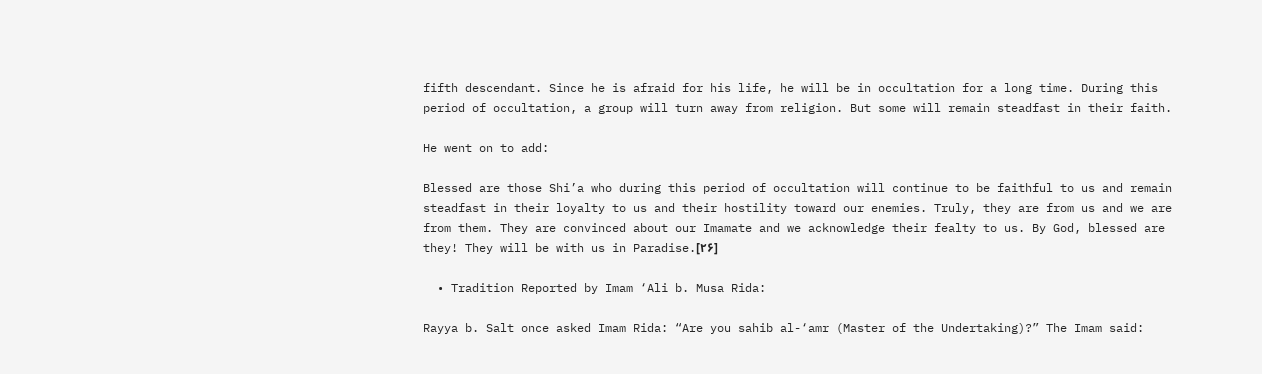fifth descendant. Since he is afraid for his life, he will be in occultation for a long time. During this period of occultation, a group will turn away from religion. But some will remain steadfast in their faith.

He went on to add:

Blessed are those Shi’a who during this period of occultation will continue to be faithful to us and remain steadfast in their loyalty to us and their hostility toward our enemies. Truly, they are from us and we are from them. They are convinced about our Imamate and we acknowledge their fealty to us. By God, blessed are they! They will be with us in Paradise.[۲۶]

  • Tradition Reported by Imam ‘Ali b. Musa Rida:

Rayya b. Salt once asked Imam Rida: “Are you sahib al-‘amr (Master of the Undertaking)?” The Imam said: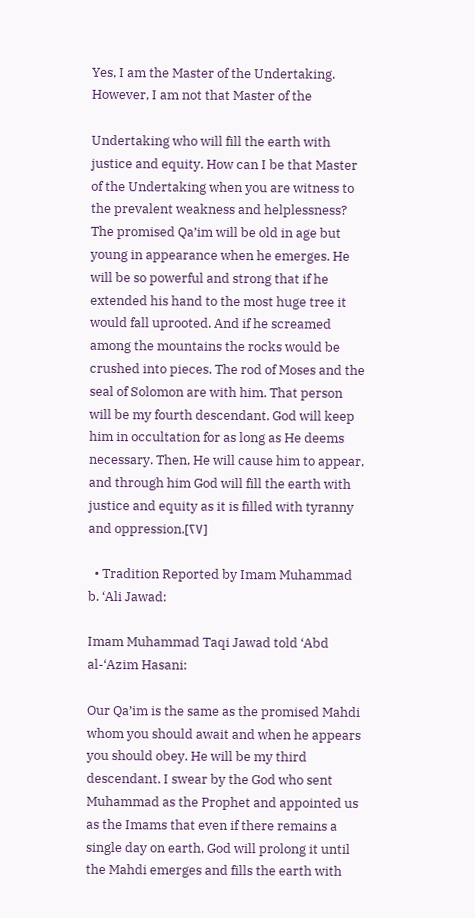Yes, I am the Master of the Undertaking. However, I am not that Master of the

Undertaking who will fill the earth with justice and equity. How can I be that Master of the Undertaking when you are witness to the prevalent weakness and helplessness? The promised Qa’im will be old in age but young in appearance when he emerges. He will be so powerful and strong that if he extended his hand to the most huge tree it would fall uprooted. And if he screamed among the mountains the rocks would be crushed into pieces. The rod of Moses and the seal of Solomon are with him. That person will be my fourth descendant. God will keep him in occultation for as long as He deems necessary. Then, He will cause him to appear, and through him God will fill the earth with justice and equity as it is filled with tyranny and oppression.[۲۷]

  • Tradition Reported by Imam Muhammad b. ‘Ali Jawad:

Imam Muhammad Taqi Jawad told ‘Abd al-‘Azim Hasani:

Our Qa’im is the same as the promised Mahdi whom you should await and when he appears you should obey. He will be my third descendant. I swear by the God who sent Muhammad as the Prophet and appointed us as the Imams that even if there remains a single day on earth, God will prolong it until the Mahdi emerges and fills the earth with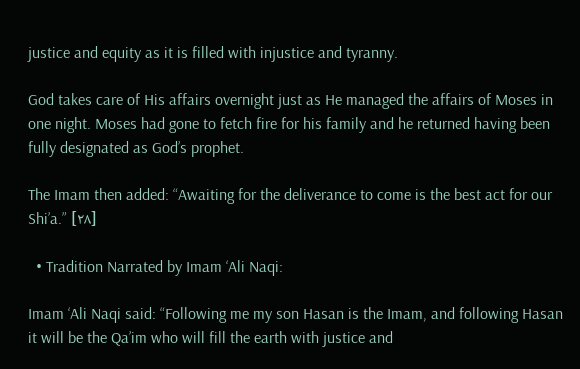justice and equity as it is filled with injustice and tyranny.

God takes care of His affairs overnight just as He managed the affairs of Moses in one night. Moses had gone to fetch fire for his family and he returned having been fully designated as God’s prophet.

The Imam then added: “Awaiting for the deliverance to come is the best act for our Shi’a.” [۲۸]

  • Tradition Narrated by Imam ‘Ali Naqi:

Imam ‘Ali Naqi said: “Following me my son Hasan is the Imam, and following Hasan it will be the Qa’im who will fill the earth with justice and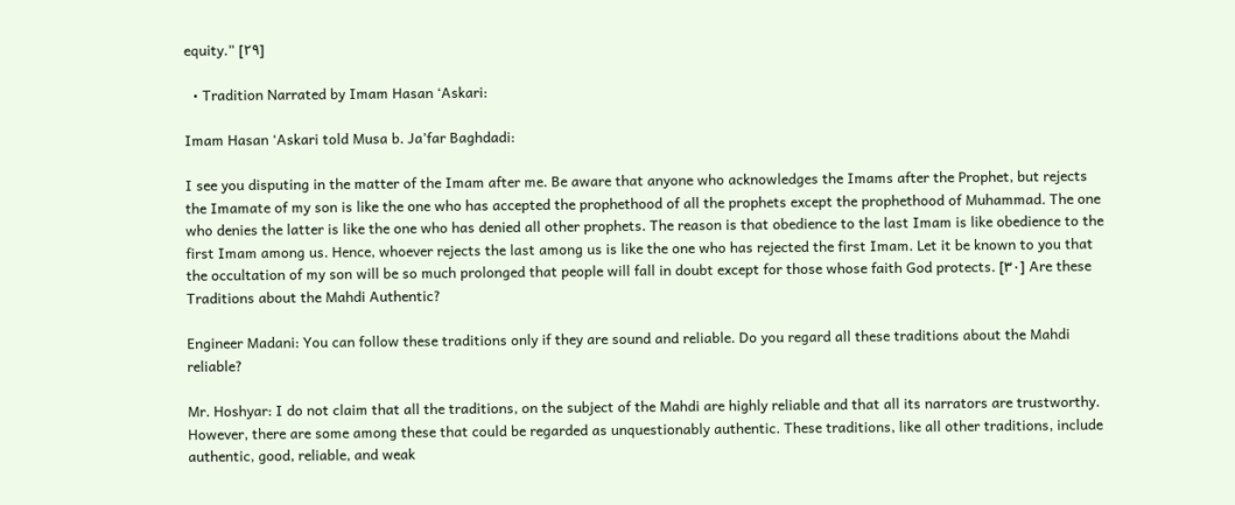equity.” [۲۹]

  • Tradition Narrated by Imam Hasan ‘Askari:

Imam Hasan ‘Askari told Musa b. Ja’far Baghdadi:

I see you disputing in the matter of the Imam after me. Be aware that anyone who acknowledges the Imams after the Prophet, but rejects the Imamate of my son is like the one who has accepted the prophethood of all the prophets except the prophethood of Muhammad. The one who denies the latter is like the one who has denied all other prophets. The reason is that obedience to the last Imam is like obedience to the first Imam among us. Hence, whoever rejects the last among us is like the one who has rejected the first Imam. Let it be known to you that the occultation of my son will be so much prolonged that people will fall in doubt except for those whose faith God protects. [۳۰] Are these Traditions about the Mahdi Authentic?

Engineer Madani: You can follow these traditions only if they are sound and reliable. Do you regard all these traditions about the Mahdi reliable?

Mr. Hoshyar: I do not claim that all the traditions, on the subject of the Mahdi are highly reliable and that all its narrators are trustworthy. However, there are some among these that could be regarded as unquestionably authentic. These traditions, like all other traditions, include authentic, good, reliable, and weak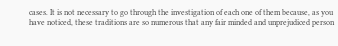cases. It is not necessary to go through the investigation of each one of them because, as you have noticed, these traditions are so numerous that any fair minded and unprejudiced person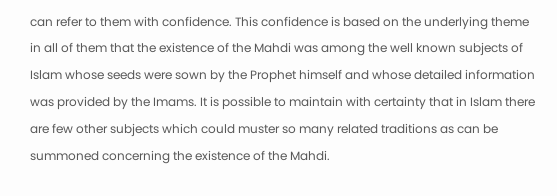can refer to them with confidence. This confidence is based on the underlying theme in all of them that the existence of the Mahdi was among the well known subjects of Islam whose seeds were sown by the Prophet himself and whose detailed information was provided by the Imams. It is possible to maintain with certainty that in Islam there are few other subjects which could muster so many related traditions as can be summoned concerning the existence of the Mahdi.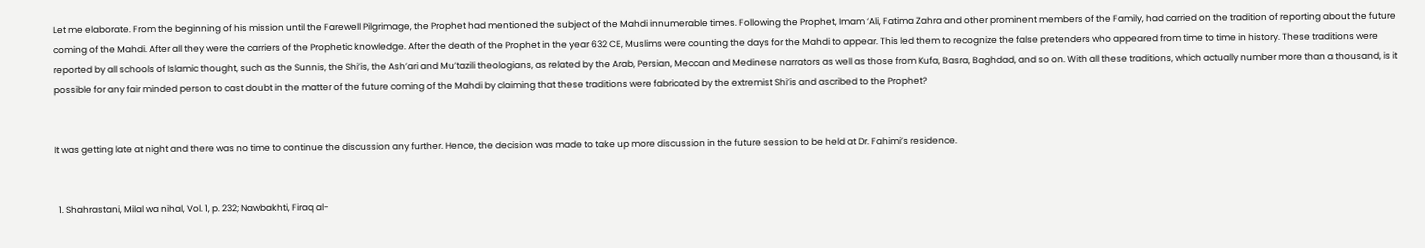Let me elaborate. From the beginning of his mission until the Farewell Pilgrimage, the Prophet had mentioned the subject of the Mahdi innumerable times. Following the Prophet, Imam ‘Ali, Fatima Zahra and other prominent members of the Family, had carried on the tradition of reporting about the future coming of the Mahdi. After all they were the carriers of the Prophetic knowledge. After the death of the Prophet in the year 632 CE, Muslims were counting the days for the Mahdi to appear. This led them to recognize the false pretenders who appeared from time to time in history. These traditions were reported by all schools of Islamic thought, such as the Sunnis, the Shi’is, the Ash’ari and Mu’tazili theologians, as related by the Arab, Persian, Meccan and Medinese narrators as well as those from Kufa, Basra, Baghdad, and so on. With all these traditions, which actually number more than a thousand, is it possible for any fair minded person to cast doubt in the matter of the future coming of the Mahdi by claiming that these traditions were fabricated by the extremist Shi’is and ascribed to the Prophet?


It was getting late at night and there was no time to continue the discussion any further. Hence, the decision was made to take up more discussion in the future session to be held at Dr. Fahimi’s residence.


  1. Shahrastani, Milal wa nihal, Vol. 1, p. 232; Nawbakhti, Firaq al-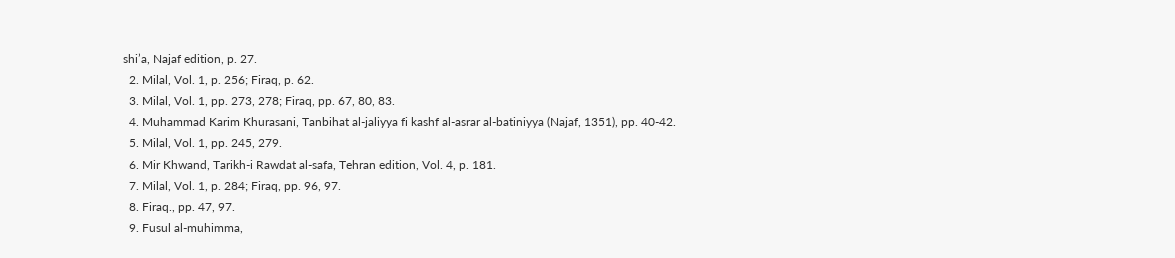shi’a, Najaf edition, p. 27.
  2. Milal, Vol. 1, p. 256; Firaq, p. 62.
  3. Milal, Vol. 1, pp. 273, 278; Firaq, pp. 67, 80, 83.
  4. Muhammad Karim Khurasani, Tanbihat al-jaliyya fi kashf al-asrar al-batiniyya (Najaf, 1351), pp. 40-42.
  5. Milal, Vol. 1, pp. 245, 279.
  6. Mir Khwand, Tarikh-i Rawdat al-safa, Tehran edition, Vol. 4, p. 181.
  7. Milal, Vol. 1, p. 284; Firaq, pp. 96, 97.
  8. Firaq., pp. 47, 97.
  9. Fusul al-muhimma,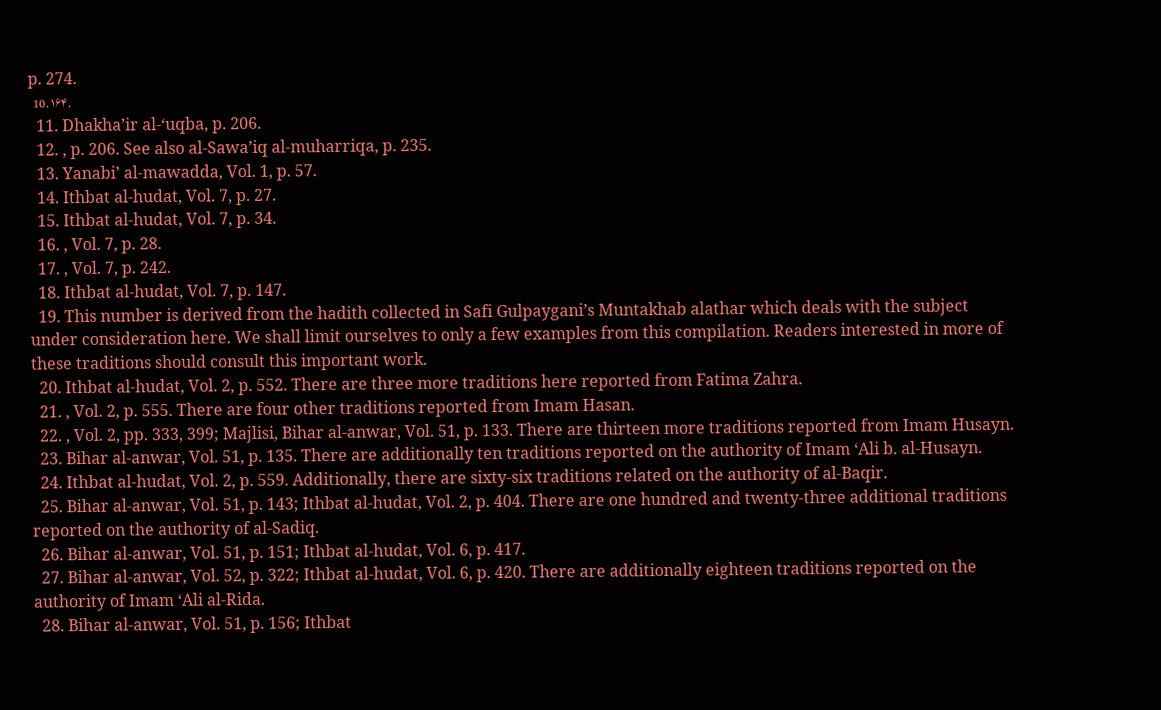p. 274.
  10. ۱۶۴.
  11. Dhakha’ir al-‘uqba, p. 206.
  12. , p. 206. See also al-Sawa’iq al-muharriqa, p. 235.
  13. Yanabi’ al-mawadda, Vol. 1, p. 57.
  14. Ithbat al-hudat, Vol. 7, p. 27.
  15. Ithbat al-hudat, Vol. 7, p. 34.
  16. , Vol. 7, p. 28.
  17. , Vol. 7, p. 242.
  18. Ithbat al-hudat, Vol. 7, p. 147.
  19. This number is derived from the hadith collected in Safi Gulpaygani’s Muntakhab alathar which deals with the subject under consideration here. We shall limit ourselves to only a few examples from this compilation. Readers interested in more of these traditions should consult this important work.
  20. Ithbat al-hudat, Vol. 2, p. 552. There are three more traditions here reported from Fatima Zahra.
  21. , Vol. 2, p. 555. There are four other traditions reported from Imam Hasan.
  22. , Vol. 2, pp. 333, 399; Majlisi, Bihar al-anwar, Vol. 51, p. 133. There are thirteen more traditions reported from Imam Husayn.
  23. Bihar al-anwar, Vol. 51, p. 135. There are additionally ten traditions reported on the authority of Imam ‘Ali b. al-Husayn.
  24. Ithbat al-hudat, Vol. 2, p. 559. Additionally, there are sixty-six traditions related on the authority of al-Baqir.
  25. Bihar al-anwar, Vol. 51, p. 143; Ithbat al-hudat, Vol. 2, p. 404. There are one hundred and twenty-three additional traditions reported on the authority of al-Sadiq.
  26. Bihar al-anwar, Vol. 51, p. 151; Ithbat al-hudat, Vol. 6, p. 417.
  27. Bihar al-anwar, Vol. 52, p. 322; Ithbat al-hudat, Vol. 6, p. 420. There are additionally eighteen traditions reported on the authority of Imam ‘Ali al-Rida.
  28. Bihar al-anwar, Vol. 51, p. 156; Ithbat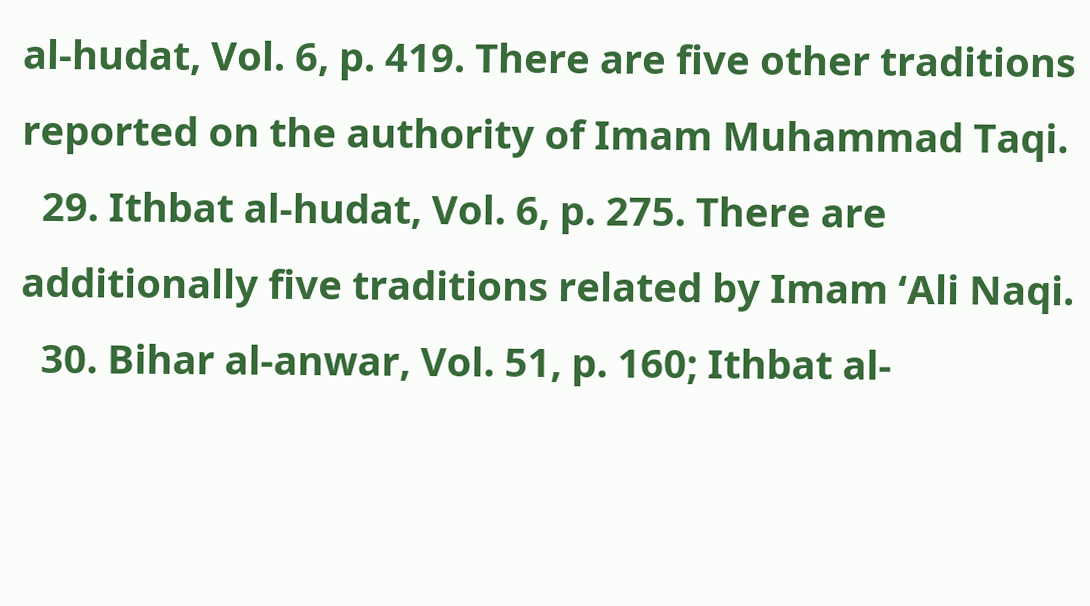al-hudat, Vol. 6, p. 419. There are five other traditions reported on the authority of Imam Muhammad Taqi.
  29. Ithbat al-hudat, Vol. 6, p. 275. There are additionally five traditions related by Imam ‘Ali Naqi.
  30. Bihar al-anwar, Vol. 51, p. 160; Ithbat al-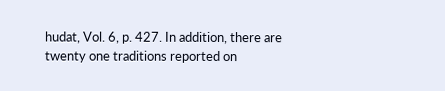hudat, Vol. 6, p. 427. In addition, there are twenty one traditions reported on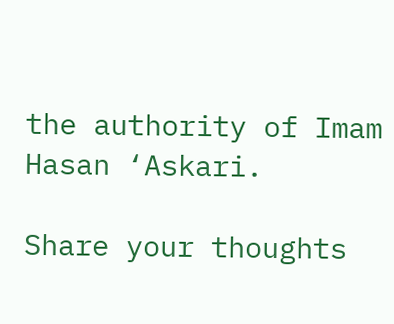the authority of Imam Hasan ‘Askari.

Share your thoughts